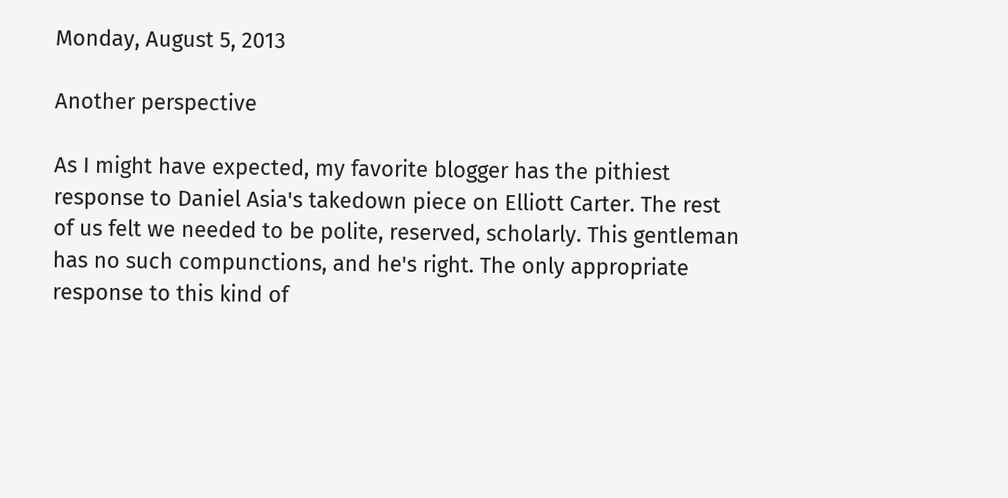Monday, August 5, 2013

Another perspective

As I might have expected, my favorite blogger has the pithiest response to Daniel Asia's takedown piece on Elliott Carter. The rest of us felt we needed to be polite, reserved, scholarly. This gentleman has no such compunctions, and he's right. The only appropriate response to this kind of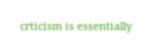crticism is essentially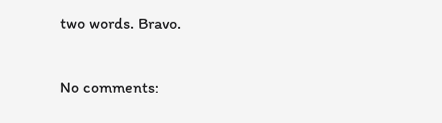two words. Bravo.

No comments: